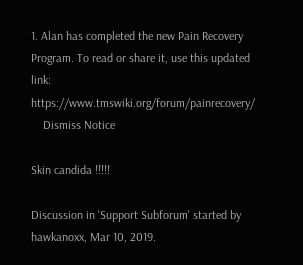1. Alan has completed the new Pain Recovery Program. To read or share it, use this updated link: https://www.tmswiki.org/forum/painrecovery/
    Dismiss Notice

Skin candida !!!!!

Discussion in 'Support Subforum' started by hawkanoxx, Mar 10, 2019.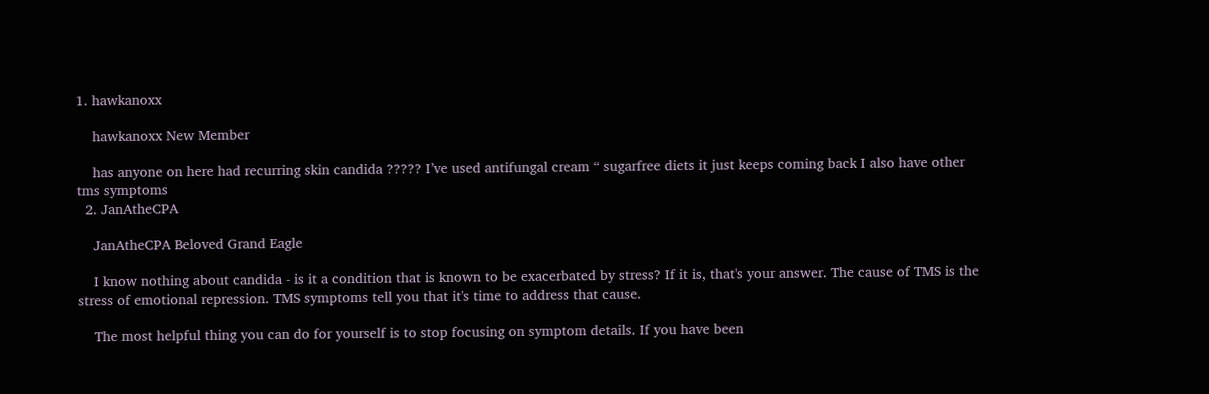1. hawkanoxx

    hawkanoxx New Member

    has anyone on here had recurring skin candida ????? I’ve used antifungal cream “ sugarfree diets it just keeps coming back I also have other tms symptoms
  2. JanAtheCPA

    JanAtheCPA Beloved Grand Eagle

    I know nothing about candida - is it a condition that is known to be exacerbated by stress? If it is, that's your answer. The cause of TMS is the stress of emotional repression. TMS symptoms tell you that it's time to address that cause.

    The most helpful thing you can do for yourself is to stop focusing on symptom details. If you have been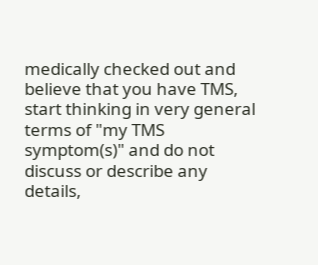medically checked out and believe that you have TMS, start thinking in very general terms of "my TMS symptom(s)" and do not discuss or describe any details,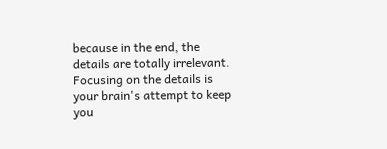because in the end, the details are totally irrelevant. Focusing on the details is your brain's attempt to keep you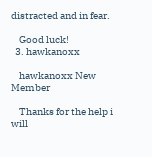distracted and in fear.

    Good luck!
  3. hawkanoxx

    hawkanoxx New Member

    Thanks for the help i will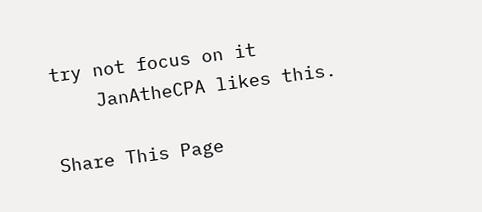try not focus on it
    JanAtheCPA likes this.

Share This Page